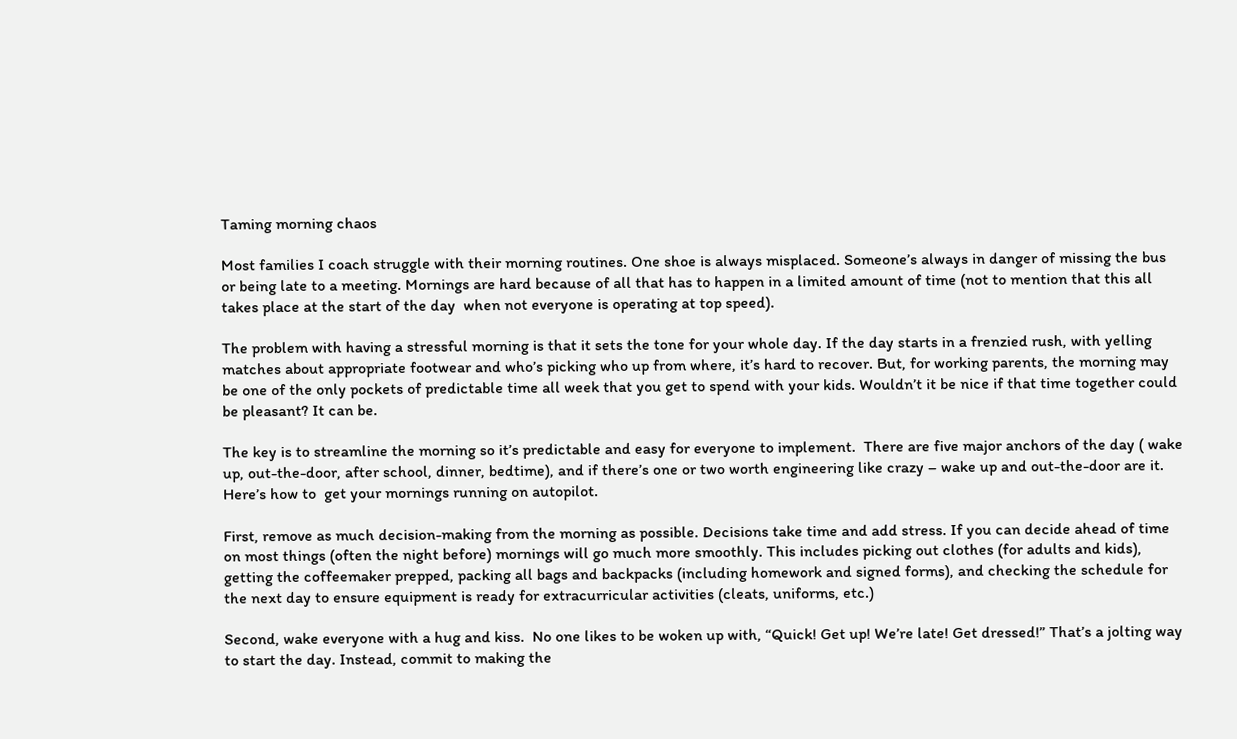Taming morning chaos

Most families I coach struggle with their morning routines. One shoe is always misplaced. Someone’s always in danger of missing the bus or being late to a meeting. Mornings are hard because of all that has to happen in a limited amount of time (not to mention that this all takes place at the start of the day  when not everyone is operating at top speed).

The problem with having a stressful morning is that it sets the tone for your whole day. If the day starts in a frenzied rush, with yelling matches about appropriate footwear and who’s picking who up from where, it’s hard to recover. But, for working parents, the morning may be one of the only pockets of predictable time all week that you get to spend with your kids. Wouldn’t it be nice if that time together could be pleasant? It can be.

The key is to streamline the morning so it’s predictable and easy for everyone to implement.  There are five major anchors of the day ( wake up, out-the-door, after school, dinner, bedtime), and if there’s one or two worth engineering like crazy – wake up and out-the-door are it. Here’s how to  get your mornings running on autopilot.

First, remove as much decision-making from the morning as possible. Decisions take time and add stress. If you can decide ahead of time on most things (often the night before) mornings will go much more smoothly. This includes picking out clothes (for adults and kids), getting the coffeemaker prepped, packing all bags and backpacks (including homework and signed forms), and checking the schedule for the next day to ensure equipment is ready for extracurricular activities (cleats, uniforms, etc.)

Second, wake everyone with a hug and kiss.  No one likes to be woken up with, “Quick! Get up! We’re late! Get dressed!” That’s a jolting way to start the day. Instead, commit to making the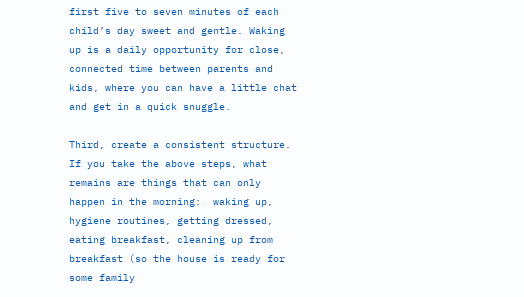first five to seven minutes of each child’s day sweet and gentle. Waking up is a daily opportunity for close, connected time between parents and kids, where you can have a little chat and get in a quick snuggle.

Third, create a consistent structure. If you take the above steps, what remains are things that can only happen in the morning:  waking up, hygiene routines, getting dressed, eating breakfast, cleaning up from breakfast (so the house is ready for some family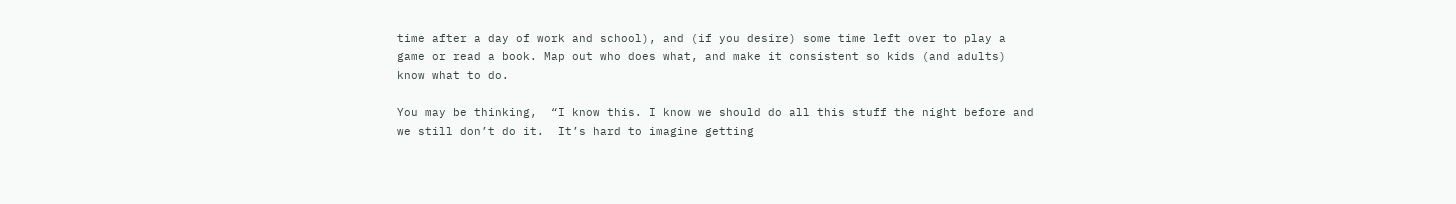time after a day of work and school), and (if you desire) some time left over to play a game or read a book. Map out who does what, and make it consistent so kids (and adults) know what to do.

You may be thinking,  “I know this. I know we should do all this stuff the night before and we still don’t do it.  It’s hard to imagine getting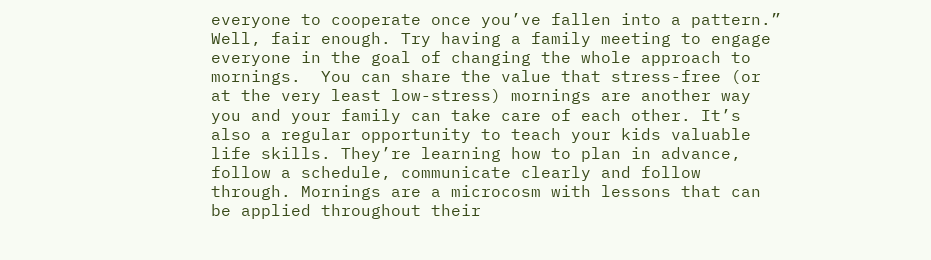everyone to cooperate once you’ve fallen into a pattern.” Well, fair enough. Try having a family meeting to engage everyone in the goal of changing the whole approach to mornings.  You can share the value that stress-free (or at the very least low-stress) mornings are another way you and your family can take care of each other. It’s also a regular opportunity to teach your kids valuable life skills. They’re learning how to plan in advance, follow a schedule, communicate clearly and follow through. Mornings are a microcosm with lessons that can be applied throughout their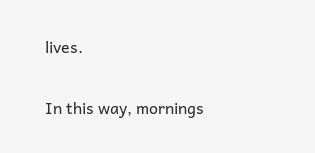lives.

In this way, mornings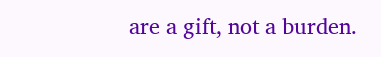are a gift, not a burden.